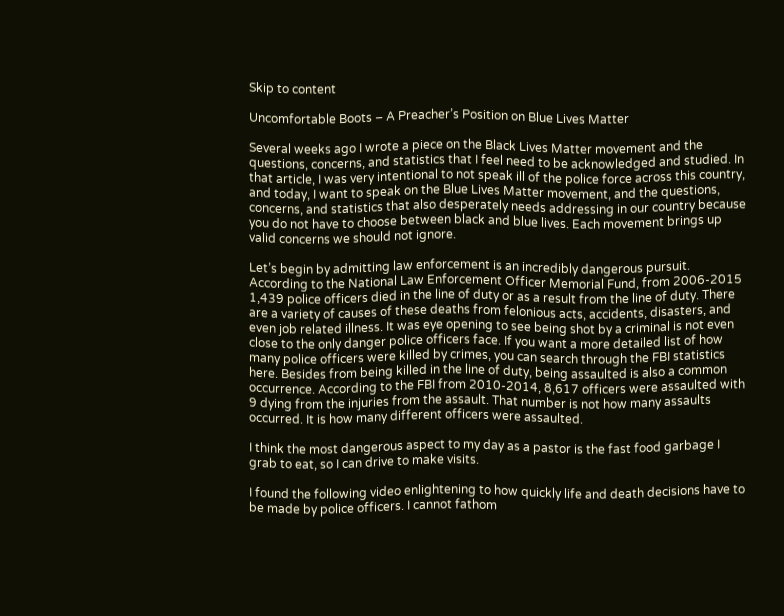Skip to content

Uncomfortable Boots – A Preacher’s Position on Blue Lives Matter

Several weeks ago I wrote a piece on the Black Lives Matter movement and the questions, concerns, and statistics that I feel need to be acknowledged and studied. In that article, I was very intentional to not speak ill of the police force across this country, and today, I want to speak on the Blue Lives Matter movement, and the questions, concerns, and statistics that also desperately needs addressing in our country because you do not have to choose between black and blue lives. Each movement brings up valid concerns we should not ignore.

Let’s begin by admitting law enforcement is an incredibly dangerous pursuit. According to the National Law Enforcement Officer Memorial Fund, from 2006-2015 1,439 police officers died in the line of duty or as a result from the line of duty. There are a variety of causes of these deaths from felonious acts, accidents, disasters, and even job related illness. It was eye opening to see being shot by a criminal is not even close to the only danger police officers face. If you want a more detailed list of how many police officers were killed by crimes, you can search through the FBI statistics here. Besides from being killed in the line of duty, being assaulted is also a common occurrence. According to the FBI from 2010-2014, 8,617 officers were assaulted with 9 dying from the injuries from the assault. That number is not how many assaults occurred. It is how many different officers were assaulted.

I think the most dangerous aspect to my day as a pastor is the fast food garbage I grab to eat, so I can drive to make visits.

I found the following video enlightening to how quickly life and death decisions have to be made by police officers. I cannot fathom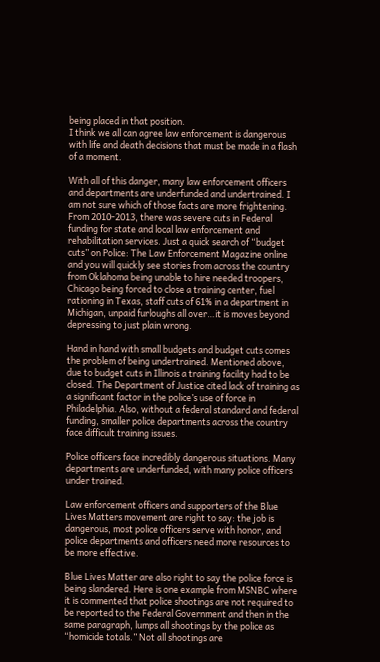being placed in that position.
I think we all can agree law enforcement is dangerous with life and death decisions that must be made in a flash of a moment.

With all of this danger, many law enforcement officers and departments are underfunded and undertrained. I am not sure which of those facts are more frightening. From 2010-2013, there was severe cuts in Federal funding for state and local law enforcement and rehabilitation services. Just a quick search of “budget cuts” on Police: The Law Enforcement Magazine online and you will quickly see stories from across the country from Oklahoma being unable to hire needed troopers, Chicago being forced to close a training center, fuel rationing in Texas, staff cuts of 61% in a department in Michigan, unpaid furloughs all over…it is moves beyond depressing to just plain wrong.

Hand in hand with small budgets and budget cuts comes the problem of being undertrained. Mentioned above, due to budget cuts in Illinois a training facility had to be closed. The Department of Justice cited lack of training as a significant factor in the police’s use of force in Philadelphia. Also, without a federal standard and federal funding, smaller police departments across the country face difficult training issues.

Police officers face incredibly dangerous situations. Many departments are underfunded, with many police officers under trained.

Law enforcement officers and supporters of the Blue Lives Matters movement are right to say: the job is dangerous, most police officers serve with honor, and police departments and officers need more resources to be more effective.

Blue Lives Matter are also right to say the police force is being slandered. Here is one example from MSNBC where it is commented that police shootings are not required to be reported to the Federal Government and then in the same paragraph, lumps all shootings by the police as “homicide totals.” Not all shootings are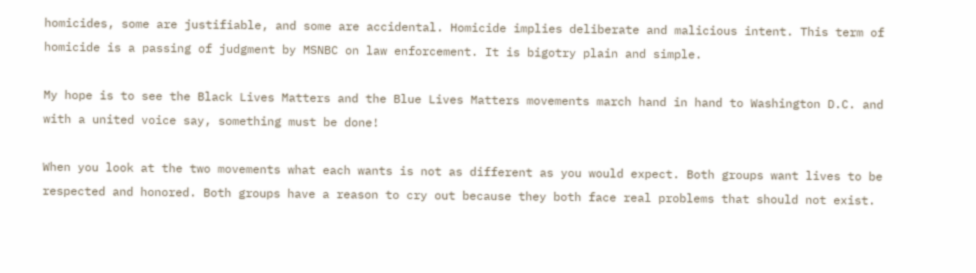homicides, some are justifiable, and some are accidental. Homicide implies deliberate and malicious intent. This term of homicide is a passing of judgment by MSNBC on law enforcement. It is bigotry plain and simple.

My hope is to see the Black Lives Matters and the Blue Lives Matters movements march hand in hand to Washington D.C. and with a united voice say, something must be done!

When you look at the two movements what each wants is not as different as you would expect. Both groups want lives to be respected and honored. Both groups have a reason to cry out because they both face real problems that should not exist.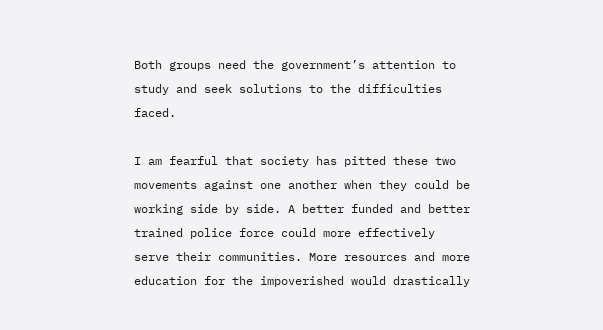Both groups need the government’s attention to study and seek solutions to the difficulties faced.

I am fearful that society has pitted these two movements against one another when they could be working side by side. A better funded and better trained police force could more effectively serve their communities. More resources and more education for the impoverished would drastically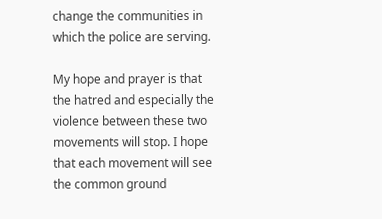change the communities in which the police are serving.

My hope and prayer is that the hatred and especially the violence between these two movements will stop. I hope that each movement will see the common ground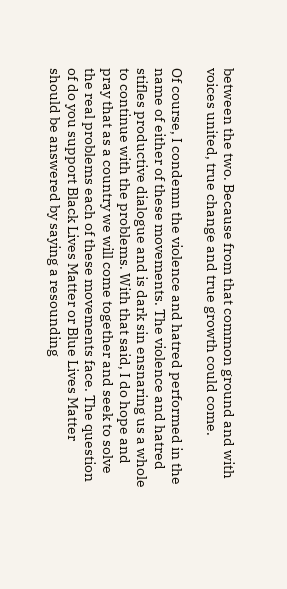between the two. Because from that common ground and with voices united, true change and true growth could come.

Of course, I condemn the violence and hatred performed in the name of either of these movements. The violence and hatred stifles productive dialogue and is dark sin ensnaring us a whole to continue with the problems. With that said, I do hope and pray that as a country we will come together and seek to solve the real problems each of these movements face. The question of do you support Black Lives Matter or Blue Lives Matter should be answered by saying a resounding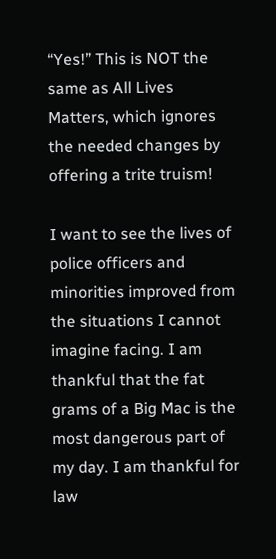“Yes!” This is NOT the same as All Lives Matters, which ignores the needed changes by offering a trite truism!

I want to see the lives of police officers and minorities improved from the situations I cannot imagine facing. I am thankful that the fat grams of a Big Mac is the most dangerous part of my day. I am thankful for law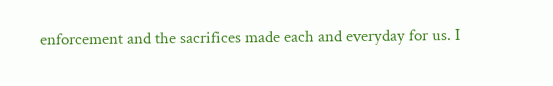enforcement and the sacrifices made each and everyday for us. I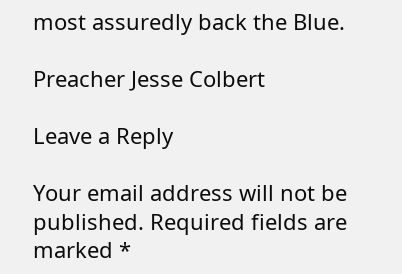most assuredly back the Blue.

Preacher Jesse Colbert

Leave a Reply

Your email address will not be published. Required fields are marked *